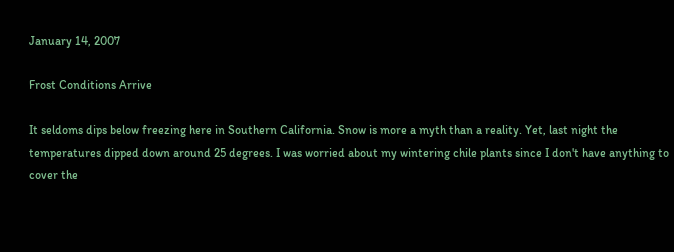January 14, 2007

Frost Conditions Arrive

It seldoms dips below freezing here in Southern California. Snow is more a myth than a reality. Yet, last night the temperatures dipped down around 25 degrees. I was worried about my wintering chile plants since I don't have anything to cover the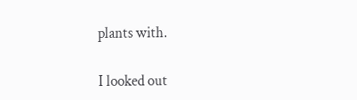plants with.

I looked out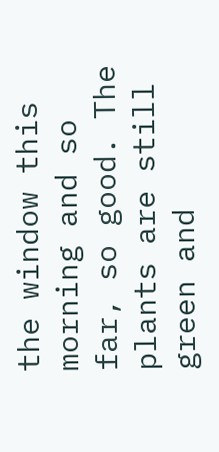the window this morning and so far, so good. The plants are still green and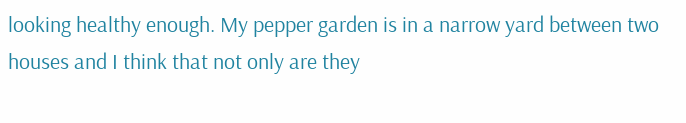looking healthy enough. My pepper garden is in a narrow yard between two houses and I think that not only are they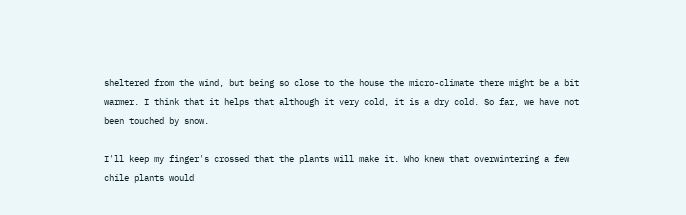sheltered from the wind, but being so close to the house the micro-climate there might be a bit warmer. I think that it helps that although it very cold, it is a dry cold. So far, we have not been touched by snow.

I'll keep my finger's crossed that the plants will make it. Who knew that overwintering a few chile plants would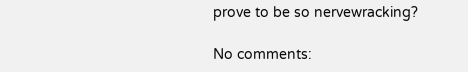prove to be so nervewracking?

No comments: